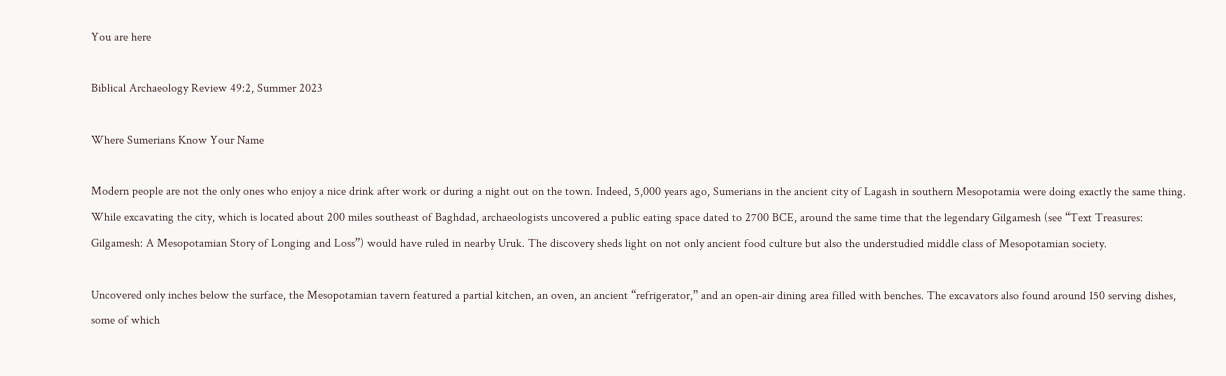You are here

Biblical Archaeology Review 49:2, Summer 2023

Where Sumerians Know Your Name

Modern people are not the only ones who enjoy a nice drink after work or during a night out on the town. Indeed, 5,000 years ago, Sumerians in the ancient city of Lagash in southern Mesopotamia were doing exactly the same thing. While excavating the city, which is located about 200 miles southeast of Baghdad, archaeologists uncovered a public eating space dated to 2700 BCE, around the same time that the legendary Gilgamesh (see “Text Treasures: Gilgamesh: A Mesopotamian Story of Longing and Loss”) would have ruled in nearby Uruk. The discovery sheds light on not only ancient food culture but also the understudied middle class of Mesopotamian society.

Uncovered only inches below the surface, the Mesopotamian tavern featured a partial kitchen, an oven, an ancient “refrigerator,” and an open-air dining area filled with benches. The excavators also found around 150 serving dishes, some of which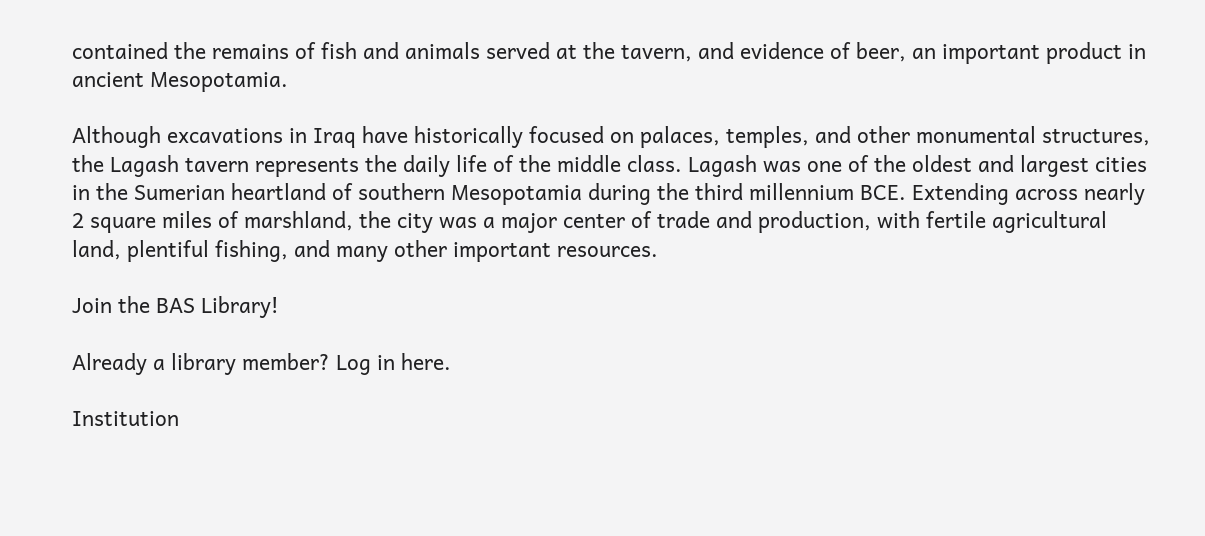contained the remains of fish and animals served at the tavern, and evidence of beer, an important product in ancient Mesopotamia.

Although excavations in Iraq have historically focused on palaces, temples, and other monumental structures, the Lagash tavern represents the daily life of the middle class. Lagash was one of the oldest and largest cities in the Sumerian heartland of southern Mesopotamia during the third millennium BCE. Extending across nearly 2 square miles of marshland, the city was a major center of trade and production, with fertile agricultural land, plentiful fishing, and many other important resources.

Join the BAS Library!

Already a library member? Log in here.

Institution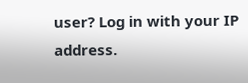user? Log in with your IP address.